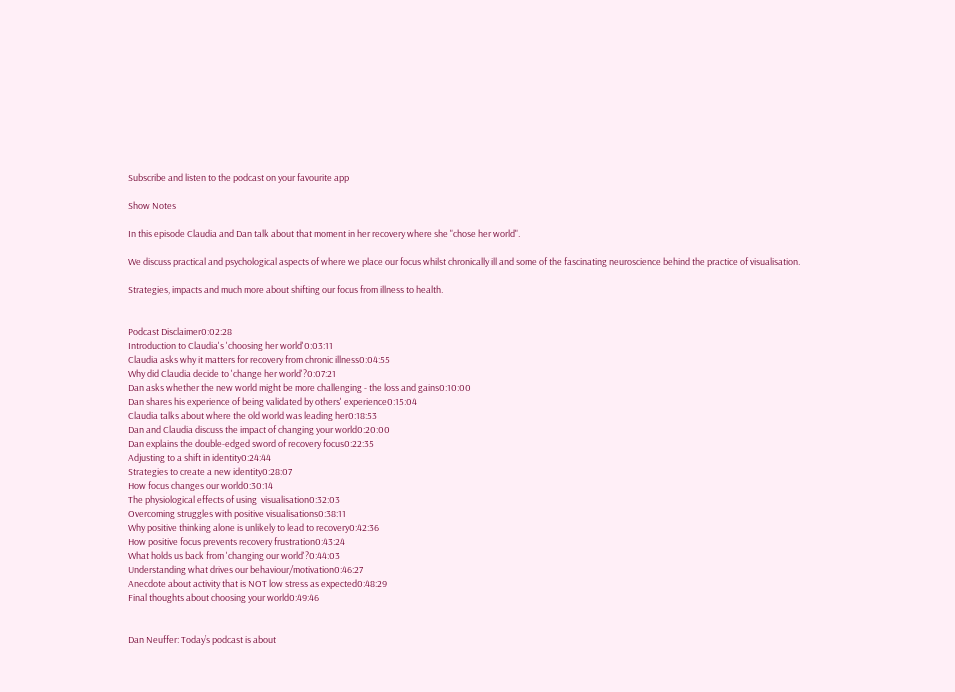Subscribe and listen to the podcast on your favourite app

Show Notes

In this episode Claudia and Dan talk about that moment in her recovery where she "chose her world".

We discuss practical and psychological aspects of where we place our focus whilst chronically ill and some of the fascinating neuroscience behind the practice of visualisation.

Strategies, impacts and much more about shifting our focus from illness to health.


Podcast Disclaimer0:02:28
Introduction to Claudia's 'choosing her world'0:03:11
Claudia asks why it matters for recovery from chronic illness0:04:55
Why did Claudia decide to 'change her world'?0:07:21
Dan asks whether the new world might be more challenging - the loss and gains0:10:00
Dan shares his experience of being validated by others' experience0:15:04
Claudia talks about where the old world was leading her0:18:53
Dan and Claudia discuss the impact of changing your world0:20:00
Dan explains the double-edged sword of recovery focus0:22:35
Adjusting to a shift in identity0:24:44
Strategies to create a new identity0:28:07
How focus changes our world0:30:14
The physiological effects of using  visualisation0:32:03
Overcoming struggles with positive visualisations0:38:11
Why positive thinking alone is unlikely to lead to recovery0:42:36
How positive focus prevents recovery frustration0:43:24
What holds us back from 'changing our world'?0:44:03
Understanding what drives our behaviour/motivation0:46:27
Anecdote about activity that is NOT low stress as expected0:48:29
Final thoughts about choosing your world0:49:46


Dan Neuffer: Today’s podcast is about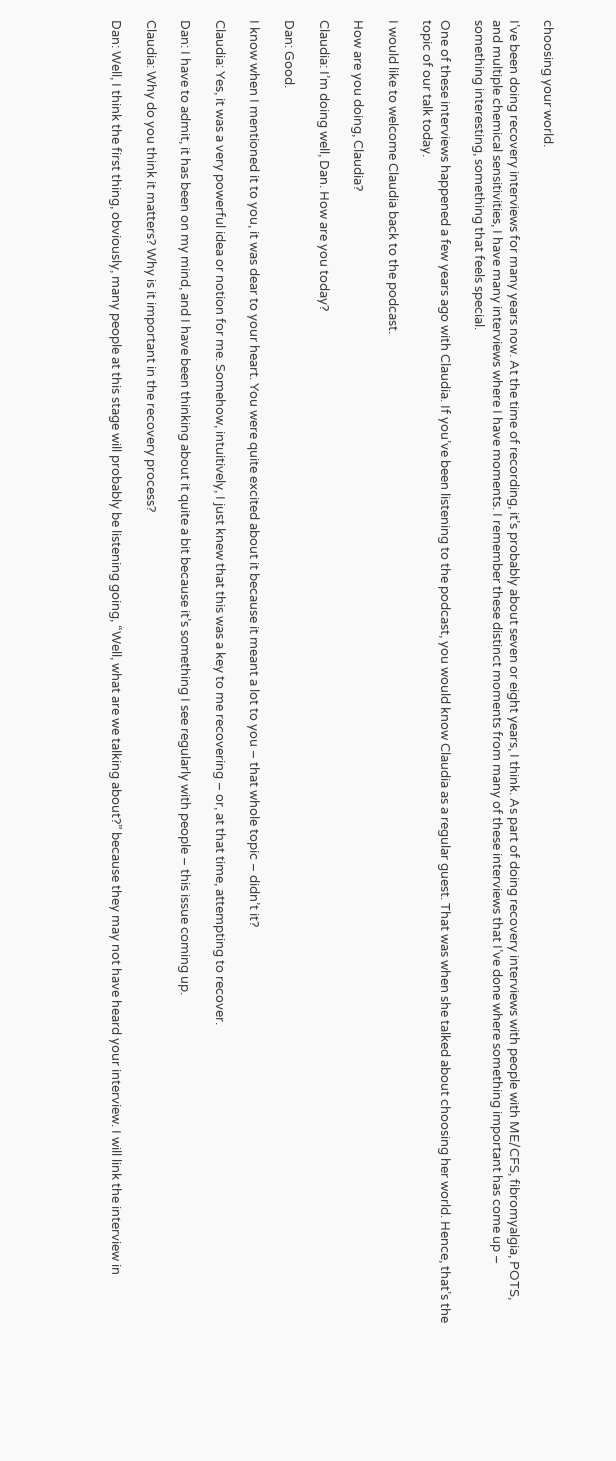choosing your world.

I’ve been doing recovery interviews for many years now. At the time of recording, it’s probably about seven or eight years, I think. As part of doing recovery interviews with people with ME/CFS, fibromyalgia, POTS, and multiple chemical sensitivities, I have many interviews where I have moments. I remember these distinct moments from many of these interviews that I’ve done where something important has come up – something interesting, something that feels special.

One of these interviews happened a few years ago with Claudia. If you’ve been listening to the podcast, you would know Claudia as a regular guest. That was when she talked about choosing her world. Hence, that’s the topic of our talk today.

I would like to welcome Claudia back to the podcast.

How are you doing, Claudia?

Claudia: I’m doing well, Dan. How are you today?

Dan: Good.

I know when I mentioned it to you, it was dear to your heart. You were quite excited about it because it meant a lot to you – that whole topic – didn’t it?

Claudia: Yes, it was a very powerful idea or notion for me. Somehow, intuitively, I just knew that this was a key to me recovering – or, at that time, attempting to recover.

Dan: I have to admit, it has been on my mind, and I have been thinking about it quite a bit because it’s something I see regularly with people – this issue coming up.

Claudia: Why do you think it matters? Why is it important in the recovery process?

Dan: Well, I think the first thing, obviously, many people at this stage will probably be listening going, “Well, what are we talking about?” because they may not have heard your interview. I will link the interview in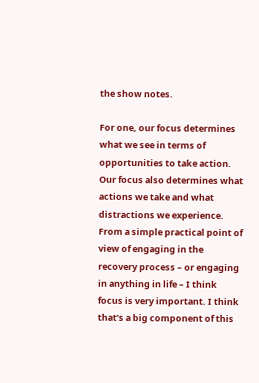the show notes.

For one, our focus determines what we see in terms of opportunities to take action. Our focus also determines what actions we take and what distractions we experience. From a simple practical point of view of engaging in the recovery process – or engaging in anything in life – I think focus is very important. I think that’s a big component of this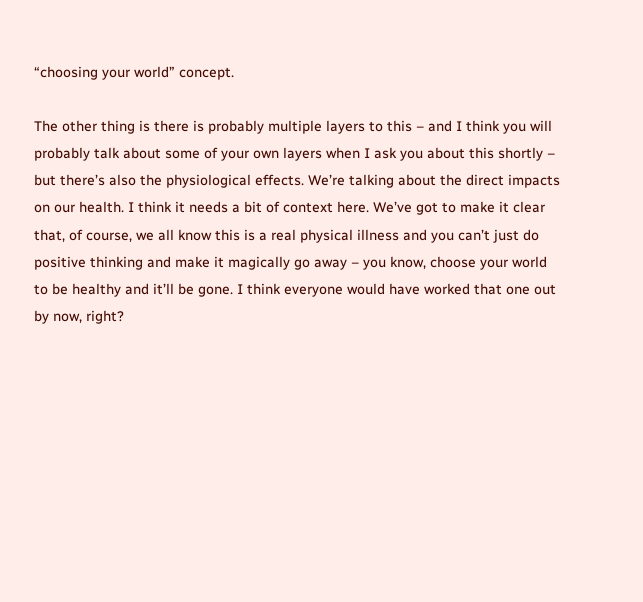“choosing your world” concept.

The other thing is there is probably multiple layers to this – and I think you will probably talk about some of your own layers when I ask you about this shortly – but there’s also the physiological effects. We’re talking about the direct impacts on our health. I think it needs a bit of context here. We’ve got to make it clear that, of course, we all know this is a real physical illness and you can’t just do positive thinking and make it magically go away – you know, choose your world to be healthy and it’ll be gone. I think everyone would have worked that one out by now, right?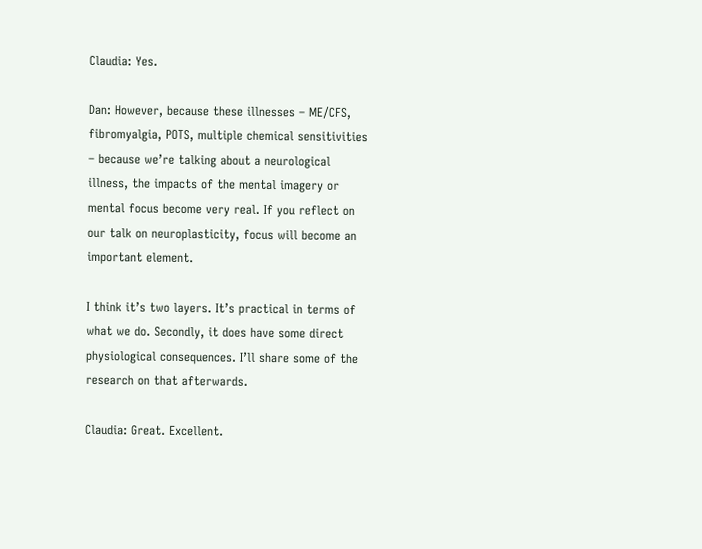Claudia: Yes.

Dan: However, because these illnesses – ME/CFS, fibromyalgia, POTS, multiple chemical sensitivities – because we’re talking about a neurological illness, the impacts of the mental imagery or mental focus become very real. If you reflect on our talk on neuroplasticity, focus will become an important element.

I think it’s two layers. It’s practical in terms of what we do. Secondly, it does have some direct physiological consequences. I’ll share some of the research on that afterwards.

Claudia: Great. Excellent.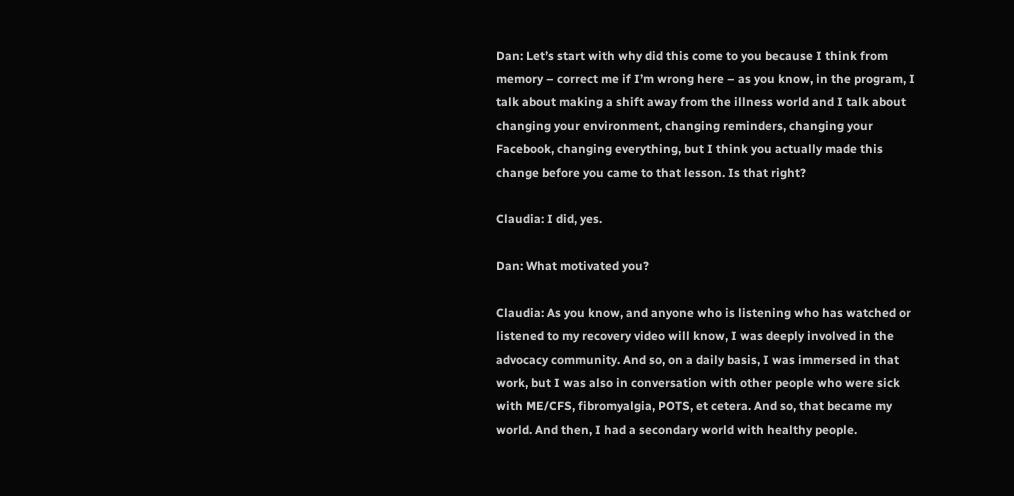Dan: Let’s start with why did this come to you because I think from memory – correct me if I’m wrong here – as you know, in the program, I talk about making a shift away from the illness world and I talk about changing your environment, changing reminders, changing your Facebook, changing everything, but I think you actually made this change before you came to that lesson. Is that right?

Claudia: I did, yes.

Dan: What motivated you?

Claudia: As you know, and anyone who is listening who has watched or listened to my recovery video will know, I was deeply involved in the advocacy community. And so, on a daily basis, I was immersed in that work, but I was also in conversation with other people who were sick with ME/CFS, fibromyalgia, POTS, et cetera. And so, that became my world. And then, I had a secondary world with healthy people.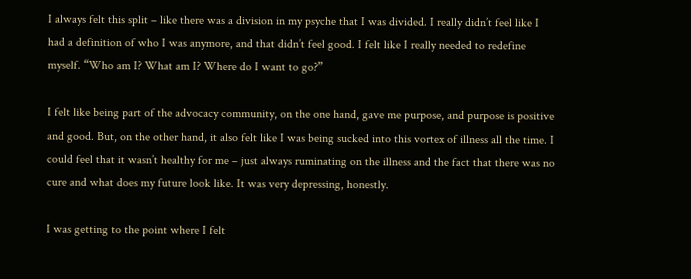I always felt this split – like there was a division in my psyche that I was divided. I really didn’t feel like I had a definition of who I was anymore, and that didn’t feel good. I felt like I really needed to redefine myself. “Who am I? What am I? Where do I want to go?”

I felt like being part of the advocacy community, on the one hand, gave me purpose, and purpose is positive and good. But, on the other hand, it also felt like I was being sucked into this vortex of illness all the time. I could feel that it wasn’t healthy for me – just always ruminating on the illness and the fact that there was no cure and what does my future look like. It was very depressing, honestly.

I was getting to the point where I felt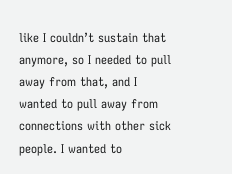like I couldn’t sustain that anymore, so I needed to pull away from that, and I wanted to pull away from connections with other sick people. I wanted to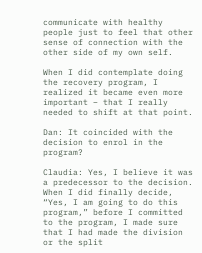communicate with healthy people just to feel that other sense of connection with the other side of my own self.

When I did contemplate doing the recovery program, I realized it became even more important – that I really needed to shift at that point.

Dan: It coincided with the decision to enrol in the program?

Claudia: Yes, I believe it was a predecessor to the decision. When I did finally decide, “Yes, I am going to do this program,” before I committed to the program, I made sure that I had made the division or the split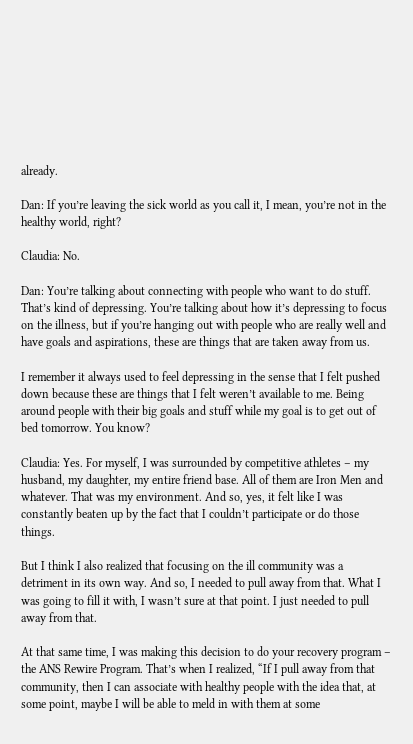already.

Dan: If you’re leaving the sick world as you call it, I mean, you’re not in the healthy world, right?

Claudia: No.

Dan: You’re talking about connecting with people who want to do stuff. That’s kind of depressing. You’re talking about how it’s depressing to focus on the illness, but if you’re hanging out with people who are really well and have goals and aspirations, these are things that are taken away from us.

I remember it always used to feel depressing in the sense that I felt pushed down because these are things that I felt weren’t available to me. Being around people with their big goals and stuff while my goal is to get out of bed tomorrow. You know?

Claudia: Yes. For myself, I was surrounded by competitive athletes – my husband, my daughter, my entire friend base. All of them are Iron Men and whatever. That was my environment. And so, yes, it felt like I was constantly beaten up by the fact that I couldn’t participate or do those things.

But I think I also realized that focusing on the ill community was a detriment in its own way. And so, I needed to pull away from that. What I was going to fill it with, I wasn’t sure at that point. I just needed to pull away from that.

At that same time, I was making this decision to do your recovery program – the ANS Rewire Program. That’s when I realized, “If I pull away from that community, then I can associate with healthy people with the idea that, at some point, maybe I will be able to meld in with them at some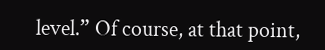level.” Of course, at that point,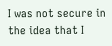I was not secure in the idea that I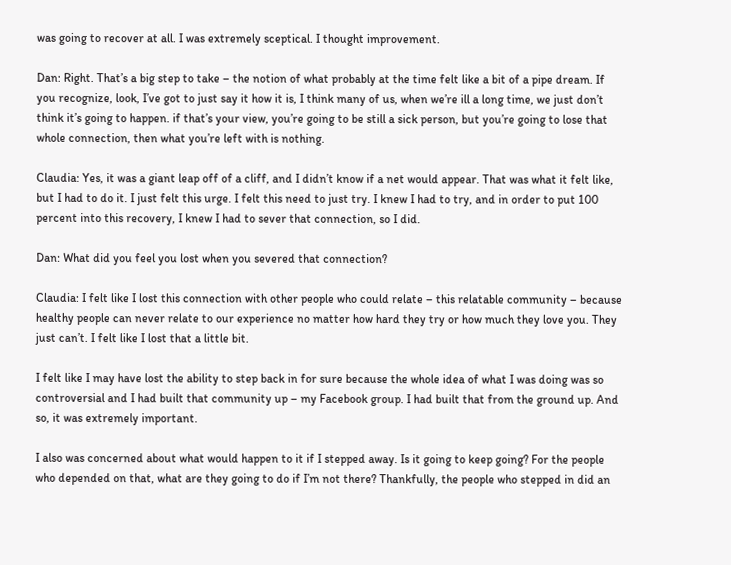was going to recover at all. I was extremely sceptical. I thought improvement.

Dan: Right. That’s a big step to take – the notion of what probably at the time felt like a bit of a pipe dream. If you recognize, look, I’ve got to just say it how it is, I think many of us, when we’re ill a long time, we just don’t think it’s going to happen. if that’s your view, you’re going to be still a sick person, but you’re going to lose that whole connection, then what you’re left with is nothing.

Claudia: Yes, it was a giant leap off of a cliff, and I didn’t know if a net would appear. That was what it felt like, but I had to do it. I just felt this urge. I felt this need to just try. I knew I had to try, and in order to put 100 percent into this recovery, I knew I had to sever that connection, so I did.

Dan: What did you feel you lost when you severed that connection?

Claudia: I felt like I lost this connection with other people who could relate – this relatable community – because healthy people can never relate to our experience no matter how hard they try or how much they love you. They just can’t. I felt like I lost that a little bit.

I felt like I may have lost the ability to step back in for sure because the whole idea of what I was doing was so controversial and I had built that community up – my Facebook group. I had built that from the ground up. And so, it was extremely important.

I also was concerned about what would happen to it if I stepped away. Is it going to keep going? For the people who depended on that, what are they going to do if I’m not there? Thankfully, the people who stepped in did an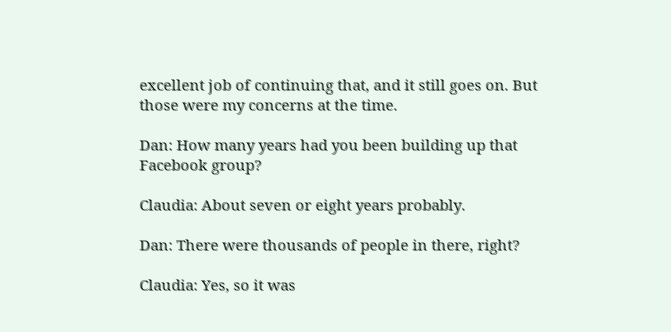excellent job of continuing that, and it still goes on. But those were my concerns at the time.

Dan: How many years had you been building up that Facebook group?

Claudia: About seven or eight years probably.

Dan: There were thousands of people in there, right?

Claudia: Yes, so it was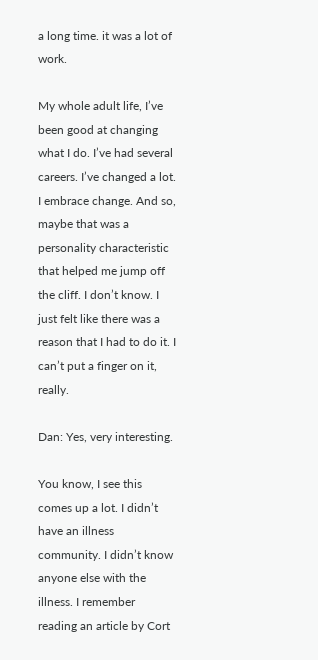a long time. it was a lot of work.

My whole adult life, I’ve been good at changing what I do. I’ve had several careers. I’ve changed a lot. I embrace change. And so, maybe that was a personality characteristic that helped me jump off the cliff. I don’t know. I just felt like there was a reason that I had to do it. I can’t put a finger on it, really.

Dan: Yes, very interesting.

You know, I see this comes up a lot. I didn’t have an illness community. I didn’t know anyone else with the illness. I remember reading an article by Cort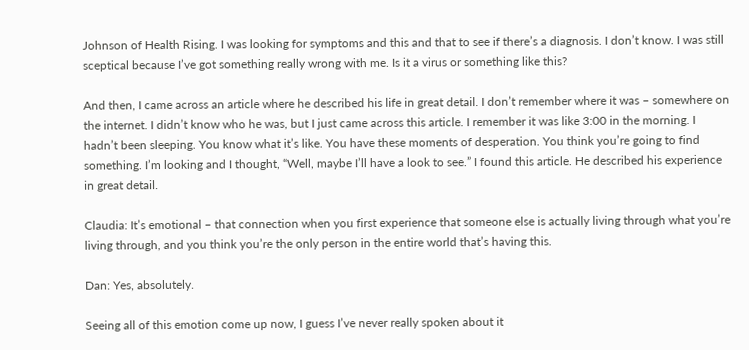Johnson of Health Rising. I was looking for symptoms and this and that to see if there’s a diagnosis. I don’t know. I was still sceptical because I’ve got something really wrong with me. Is it a virus or something like this?

And then, I came across an article where he described his life in great detail. I don’t remember where it was – somewhere on the internet. I didn’t know who he was, but I just came across this article. I remember it was like 3:00 in the morning. I hadn’t been sleeping. You know what it’s like. You have these moments of desperation. You think you’re going to find something. I’m looking and I thought, “Well, maybe I’ll have a look to see.” I found this article. He described his experience in great detail.

Claudia: It’s emotional – that connection when you first experience that someone else is actually living through what you’re living through, and you think you’re the only person in the entire world that’s having this.

Dan: Yes, absolutely.

Seeing all of this emotion come up now, I guess I’ve never really spoken about it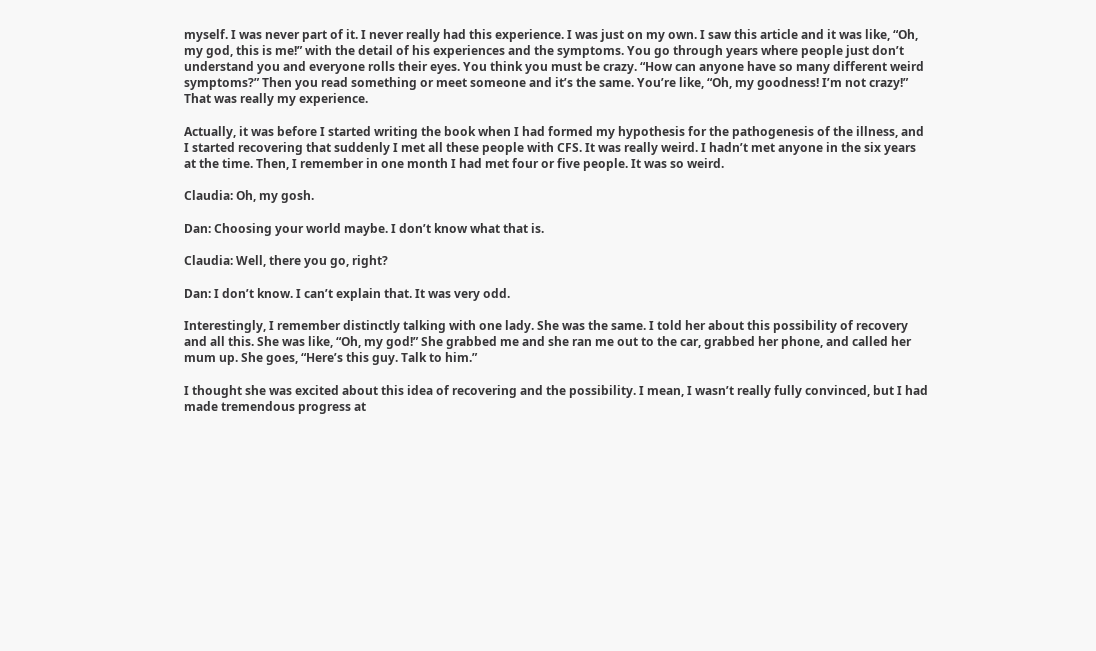myself. I was never part of it. I never really had this experience. I was just on my own. I saw this article and it was like, “Oh, my god, this is me!” with the detail of his experiences and the symptoms. You go through years where people just don’t understand you and everyone rolls their eyes. You think you must be crazy. “How can anyone have so many different weird symptoms?” Then you read something or meet someone and it’s the same. You’re like, “Oh, my goodness! I’m not crazy!” That was really my experience.

Actually, it was before I started writing the book when I had formed my hypothesis for the pathogenesis of the illness, and I started recovering that suddenly I met all these people with CFS. It was really weird. I hadn’t met anyone in the six years at the time. Then, I remember in one month I had met four or five people. It was so weird.

Claudia: Oh, my gosh.

Dan: Choosing your world maybe. I don’t know what that is.

Claudia: Well, there you go, right?

Dan: I don’t know. I can’t explain that. It was very odd.

Interestingly, I remember distinctly talking with one lady. She was the same. I told her about this possibility of recovery and all this. She was like, “Oh, my god!” She grabbed me and she ran me out to the car, grabbed her phone, and called her mum up. She goes, “Here’s this guy. Talk to him.”

I thought she was excited about this idea of recovering and the possibility. I mean, I wasn’t really fully convinced, but I had made tremendous progress at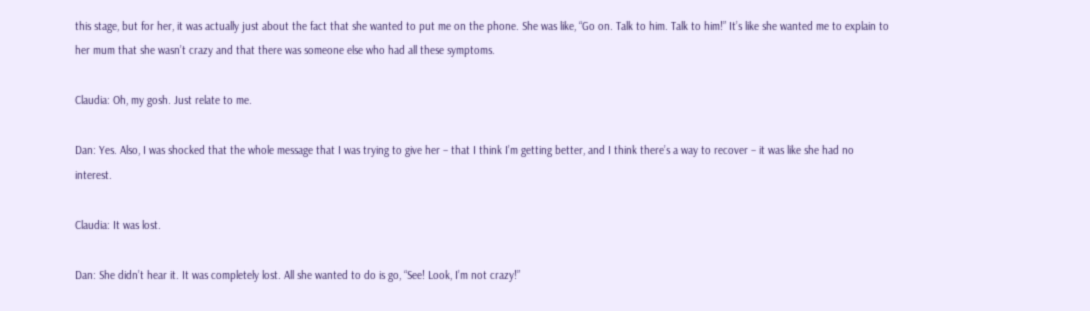this stage, but for her, it was actually just about the fact that she wanted to put me on the phone. She was like, “Go on. Talk to him. Talk to him!” It’s like she wanted me to explain to her mum that she wasn’t crazy and that there was someone else who had all these symptoms.

Claudia: Oh, my gosh. Just relate to me.

Dan: Yes. Also, I was shocked that the whole message that I was trying to give her – that I think I’m getting better, and I think there’s a way to recover – it was like she had no interest.

Claudia: It was lost.

Dan: She didn’t hear it. It was completely lost. All she wanted to do is go, “See! Look, I’m not crazy!”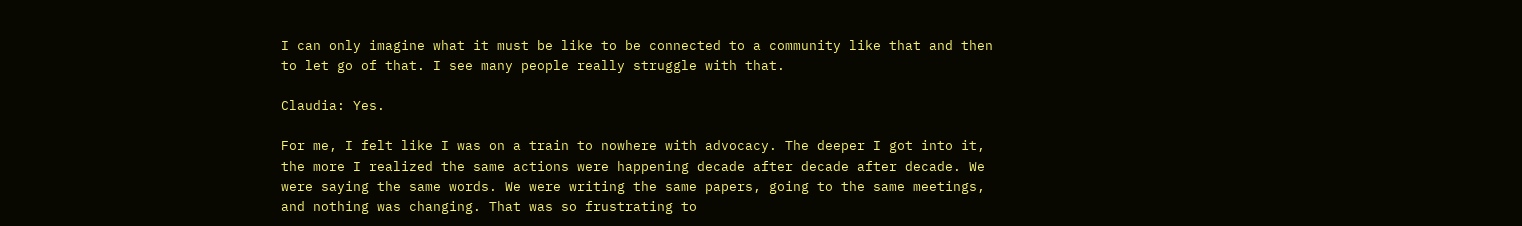I can only imagine what it must be like to be connected to a community like that and then to let go of that. I see many people really struggle with that.

Claudia: Yes.

For me, I felt like I was on a train to nowhere with advocacy. The deeper I got into it, the more I realized the same actions were happening decade after decade after decade. We were saying the same words. We were writing the same papers, going to the same meetings, and nothing was changing. That was so frustrating to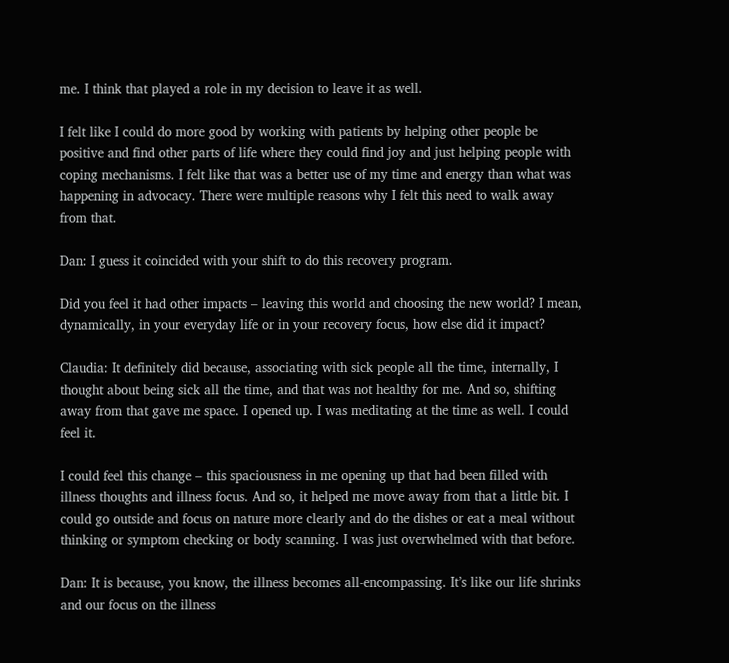me. I think that played a role in my decision to leave it as well.

I felt like I could do more good by working with patients by helping other people be positive and find other parts of life where they could find joy and just helping people with coping mechanisms. I felt like that was a better use of my time and energy than what was happening in advocacy. There were multiple reasons why I felt this need to walk away from that.

Dan: I guess it coincided with your shift to do this recovery program.

Did you feel it had other impacts – leaving this world and choosing the new world? I mean, dynamically, in your everyday life or in your recovery focus, how else did it impact?

Claudia: It definitely did because, associating with sick people all the time, internally, I thought about being sick all the time, and that was not healthy for me. And so, shifting away from that gave me space. I opened up. I was meditating at the time as well. I could feel it.

I could feel this change – this spaciousness in me opening up that had been filled with illness thoughts and illness focus. And so, it helped me move away from that a little bit. I could go outside and focus on nature more clearly and do the dishes or eat a meal without thinking or symptom checking or body scanning. I was just overwhelmed with that before.

Dan: It is because, you know, the illness becomes all-encompassing. It’s like our life shrinks and our focus on the illness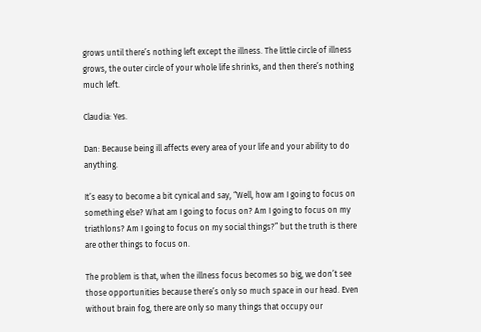grows until there’s nothing left except the illness. The little circle of illness grows, the outer circle of your whole life shrinks, and then there’s nothing much left.

Claudia: Yes.

Dan: Because being ill affects every area of your life and your ability to do anything.

It’s easy to become a bit cynical and say, “Well, how am I going to focus on something else? What am I going to focus on? Am I going to focus on my triathlons? Am I going to focus on my social things?” but the truth is there are other things to focus on.

The problem is that, when the illness focus becomes so big, we don’t see those opportunities because there’s only so much space in our head. Even without brain fog, there are only so many things that occupy our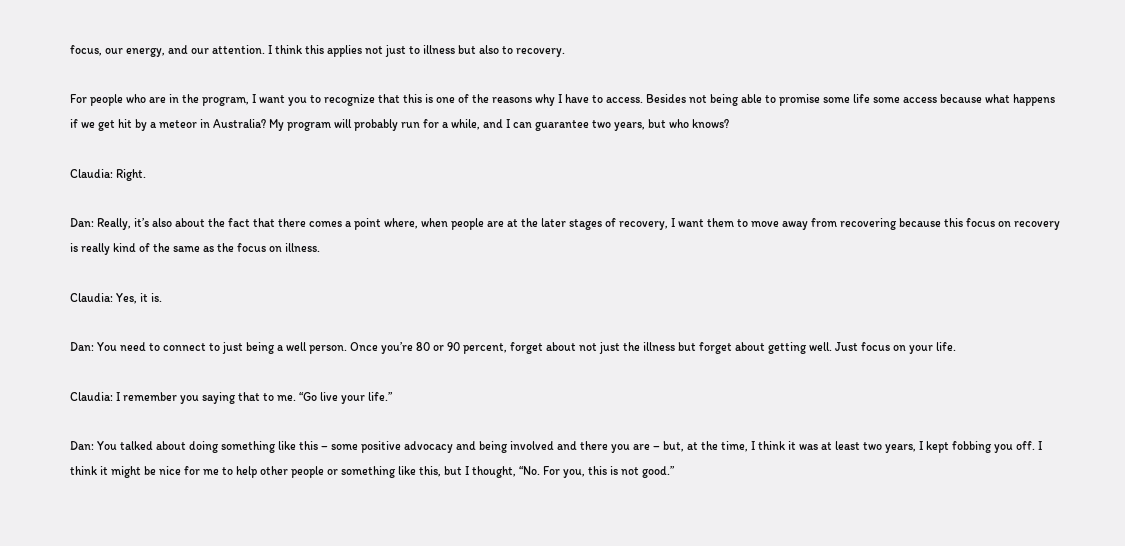focus, our energy, and our attention. I think this applies not just to illness but also to recovery.

For people who are in the program, I want you to recognize that this is one of the reasons why I have to access. Besides not being able to promise some life some access because what happens if we get hit by a meteor in Australia? My program will probably run for a while, and I can guarantee two years, but who knows?

Claudia: Right.

Dan: Really, it’s also about the fact that there comes a point where, when people are at the later stages of recovery, I want them to move away from recovering because this focus on recovery is really kind of the same as the focus on illness.

Claudia: Yes, it is.

Dan: You need to connect to just being a well person. Once you’re 80 or 90 percent, forget about not just the illness but forget about getting well. Just focus on your life.

Claudia: I remember you saying that to me. “Go live your life.”

Dan: You talked about doing something like this – some positive advocacy and being involved and there you are – but, at the time, I think it was at least two years, I kept fobbing you off. I think it might be nice for me to help other people or something like this, but I thought, “No. For you, this is not good.”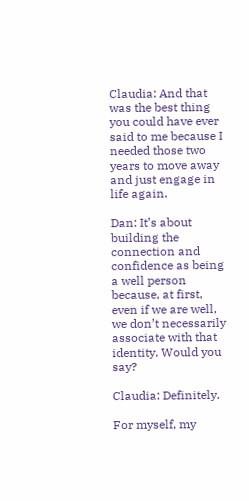Claudia: And that was the best thing you could have ever said to me because I needed those two years to move away and just engage in life again.

Dan: It’s about building the connection and confidence as being a well person because, at first, even if we are well, we don’t necessarily associate with that identity. Would you say?

Claudia: Definitely.

For myself, my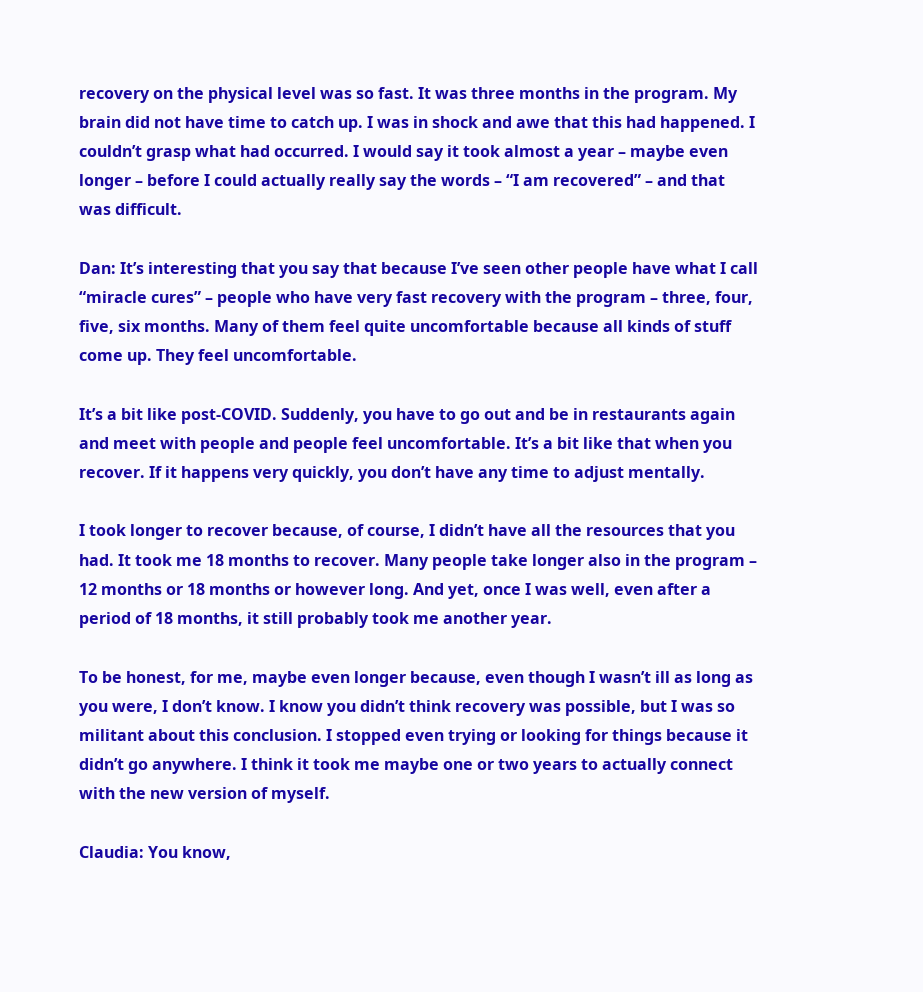recovery on the physical level was so fast. It was three months in the program. My brain did not have time to catch up. I was in shock and awe that this had happened. I couldn’t grasp what had occurred. I would say it took almost a year – maybe even longer – before I could actually really say the words – “I am recovered” – and that was difficult.

Dan: It’s interesting that you say that because I’ve seen other people have what I call “miracle cures” – people who have very fast recovery with the program – three, four, five, six months. Many of them feel quite uncomfortable because all kinds of stuff come up. They feel uncomfortable.

It’s a bit like post-COVID. Suddenly, you have to go out and be in restaurants again and meet with people and people feel uncomfortable. It’s a bit like that when you recover. If it happens very quickly, you don’t have any time to adjust mentally.

I took longer to recover because, of course, I didn’t have all the resources that you had. It took me 18 months to recover. Many people take longer also in the program – 12 months or 18 months or however long. And yet, once I was well, even after a period of 18 months, it still probably took me another year.

To be honest, for me, maybe even longer because, even though I wasn’t ill as long as you were, I don’t know. I know you didn’t think recovery was possible, but I was so militant about this conclusion. I stopped even trying or looking for things because it didn’t go anywhere. I think it took me maybe one or two years to actually connect with the new version of myself.

Claudia: You know,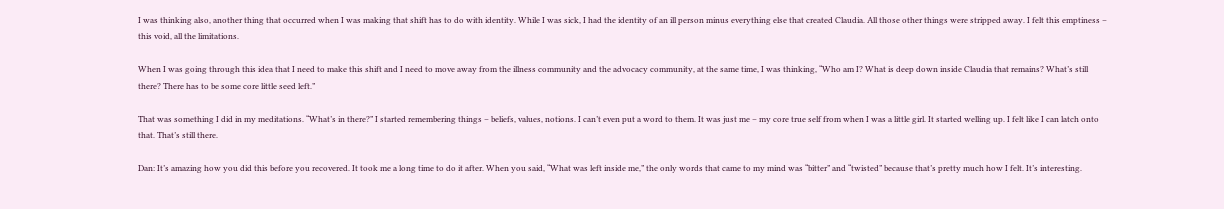I was thinking also, another thing that occurred when I was making that shift has to do with identity. While I was sick, I had the identity of an ill person minus everything else that created Claudia. All those other things were stripped away. I felt this emptiness – this void, all the limitations.

When I was going through this idea that I need to make this shift and I need to move away from the illness community and the advocacy community, at the same time, I was thinking, “Who am I? What is deep down inside Claudia that remains? What’s still there? There has to be some core little seed left.”

That was something I did in my meditations. “What’s in there?” I started remembering things – beliefs, values, notions. I can’t even put a word to them. It was just me – my core true self from when I was a little girl. It started welling up. I felt like I can latch onto that. That’s still there.

Dan: It’s amazing how you did this before you recovered. It took me a long time to do it after. When you said, “What was left inside me,” the only words that came to my mind was “bitter” and “twisted” because that’s pretty much how I felt. It’s interesting.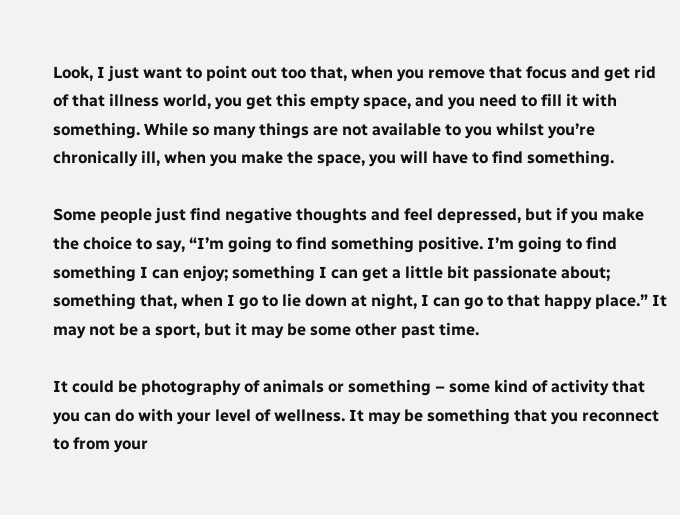Look, I just want to point out too that, when you remove that focus and get rid of that illness world, you get this empty space, and you need to fill it with something. While so many things are not available to you whilst you’re chronically ill, when you make the space, you will have to find something.

Some people just find negative thoughts and feel depressed, but if you make the choice to say, “I’m going to find something positive. I’m going to find something I can enjoy; something I can get a little bit passionate about; something that, when I go to lie down at night, I can go to that happy place.” It may not be a sport, but it may be some other past time.

It could be photography of animals or something – some kind of activity that you can do with your level of wellness. It may be something that you reconnect to from your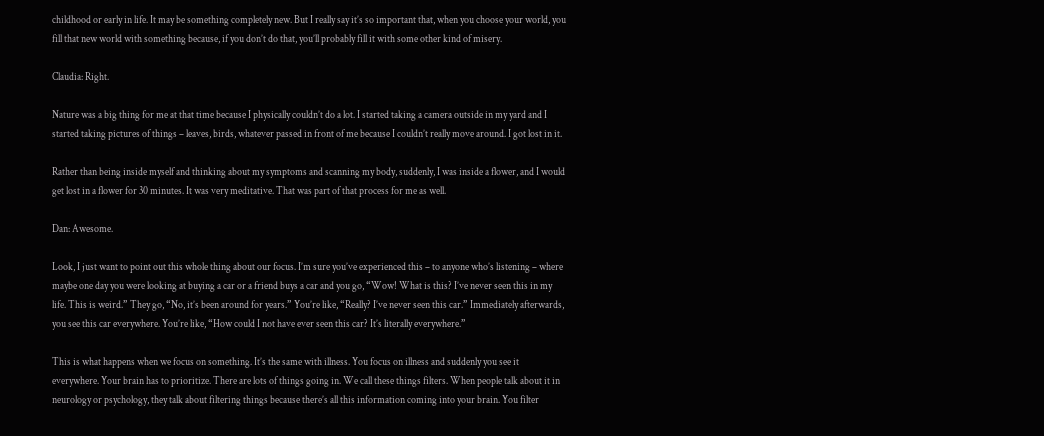childhood or early in life. It may be something completely new. But I really say it’s so important that, when you choose your world, you fill that new world with something because, if you don’t do that, you’ll probably fill it with some other kind of misery.

Claudia: Right.

Nature was a big thing for me at that time because I physically couldn’t do a lot. I started taking a camera outside in my yard and I started taking pictures of things – leaves, birds, whatever passed in front of me because I couldn’t really move around. I got lost in it.

Rather than being inside myself and thinking about my symptoms and scanning my body, suddenly, I was inside a flower, and I would get lost in a flower for 30 minutes. It was very meditative. That was part of that process for me as well.

Dan: Awesome.

Look, I just want to point out this whole thing about our focus. I’m sure you’ve experienced this – to anyone who’s listening – where maybe one day you were looking at buying a car or a friend buys a car and you go, “Wow! What is this? I’ve never seen this in my life. This is weird.” They go, “No, it’s been around for years.” You’re like, “Really? I’ve never seen this car.” Immediately afterwards, you see this car everywhere. You’re like, “How could I not have ever seen this car? It’s literally everywhere.”

This is what happens when we focus on something. It’s the same with illness. You focus on illness and suddenly you see it everywhere. Your brain has to prioritize. There are lots of things going in. We call these things filters. When people talk about it in neurology or psychology, they talk about filtering things because there’s all this information coming into your brain. You filter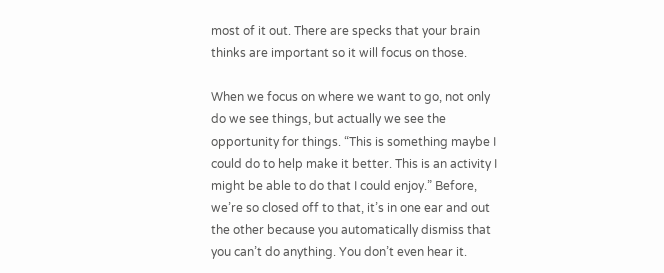most of it out. There are specks that your brain thinks are important so it will focus on those.

When we focus on where we want to go, not only do we see things, but actually we see the opportunity for things. “This is something maybe I could do to help make it better. This is an activity I might be able to do that I could enjoy.” Before, we’re so closed off to that, it’s in one ear and out the other because you automatically dismiss that you can’t do anything. You don’t even hear it.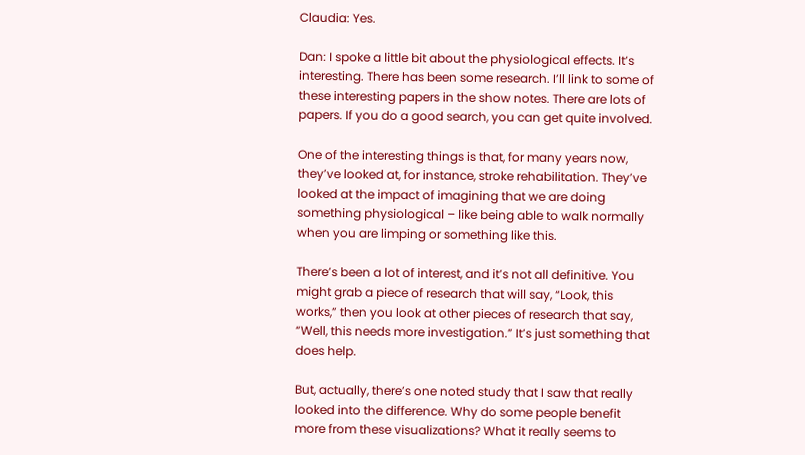Claudia: Yes.

Dan: I spoke a little bit about the physiological effects. It’s interesting. There has been some research. I’ll link to some of these interesting papers in the show notes. There are lots of papers. If you do a good search, you can get quite involved.

One of the interesting things is that, for many years now, they’ve looked at, for instance, stroke rehabilitation. They’ve looked at the impact of imagining that we are doing something physiological – like being able to walk normally when you are limping or something like this.

There’s been a lot of interest, and it’s not all definitive. You might grab a piece of research that will say, “Look, this works,” then you look at other pieces of research that say, “Well, this needs more investigation.” It’s just something that does help.

But, actually, there’s one noted study that I saw that really looked into the difference. Why do some people benefit more from these visualizations? What it really seems to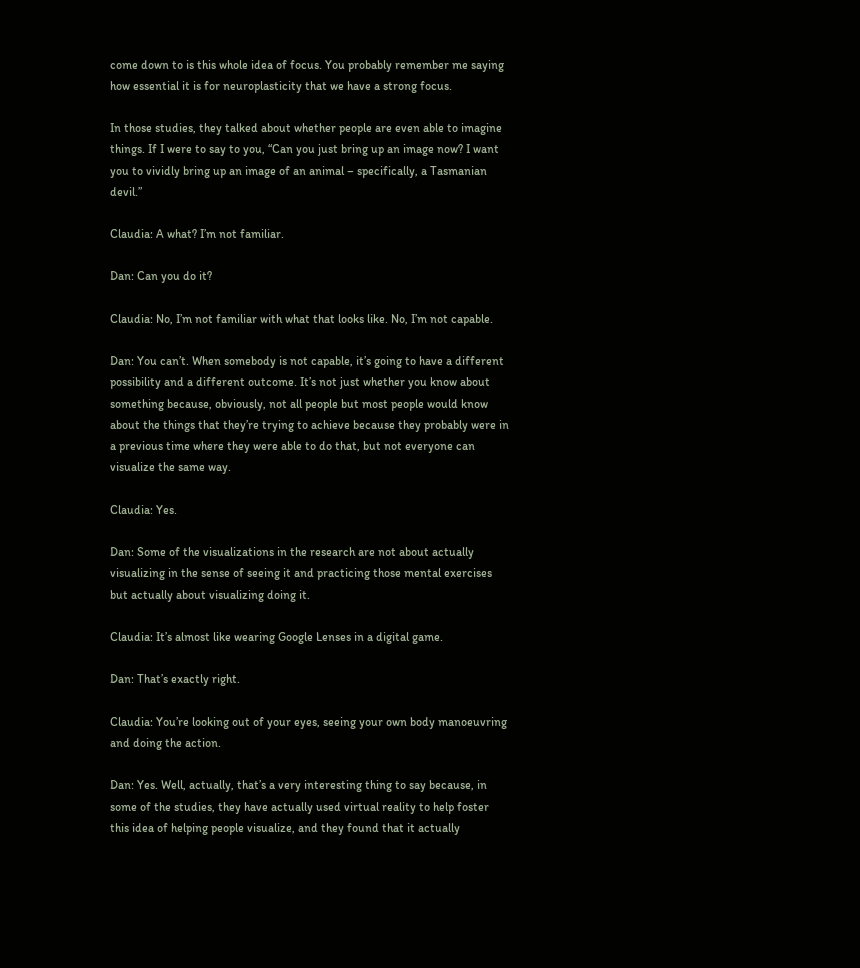come down to is this whole idea of focus. You probably remember me saying how essential it is for neuroplasticity that we have a strong focus.

In those studies, they talked about whether people are even able to imagine things. If I were to say to you, “Can you just bring up an image now? I want you to vividly bring up an image of an animal – specifically, a Tasmanian devil.”

Claudia: A what? I’m not familiar.

Dan: Can you do it?

Claudia: No, I’m not familiar with what that looks like. No, I’m not capable.

Dan: You can’t. When somebody is not capable, it’s going to have a different possibility and a different outcome. It’s not just whether you know about something because, obviously, not all people but most people would know about the things that they’re trying to achieve because they probably were in a previous time where they were able to do that, but not everyone can visualize the same way.

Claudia: Yes.

Dan: Some of the visualizations in the research are not about actually visualizing in the sense of seeing it and practicing those mental exercises but actually about visualizing doing it.

Claudia: It’s almost like wearing Google Lenses in a digital game.

Dan: That’s exactly right.

Claudia: You’re looking out of your eyes, seeing your own body manoeuvring and doing the action.

Dan: Yes. Well, actually, that’s a very interesting thing to say because, in some of the studies, they have actually used virtual reality to help foster this idea of helping people visualize, and they found that it actually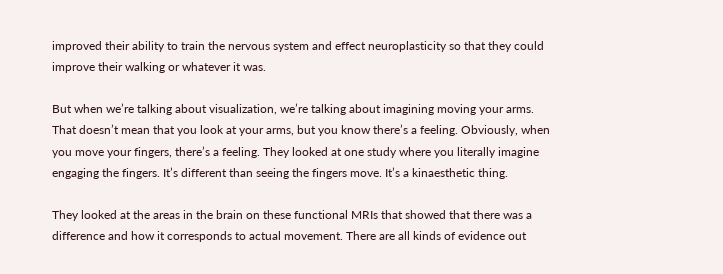improved their ability to train the nervous system and effect neuroplasticity so that they could improve their walking or whatever it was.

But when we’re talking about visualization, we’re talking about imagining moving your arms. That doesn’t mean that you look at your arms, but you know there’s a feeling. Obviously, when you move your fingers, there’s a feeling. They looked at one study where you literally imagine engaging the fingers. It’s different than seeing the fingers move. It’s a kinaesthetic thing.

They looked at the areas in the brain on these functional MRIs that showed that there was a difference and how it corresponds to actual movement. There are all kinds of evidence out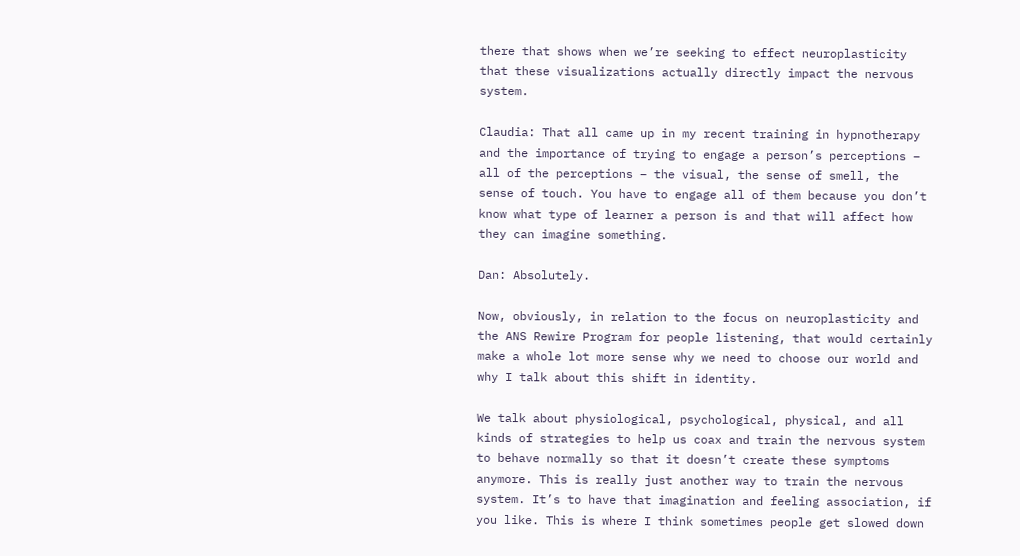there that shows when we’re seeking to effect neuroplasticity that these visualizations actually directly impact the nervous system.

Claudia: That all came up in my recent training in hypnotherapy and the importance of trying to engage a person’s perceptions – all of the perceptions – the visual, the sense of smell, the sense of touch. You have to engage all of them because you don’t know what type of learner a person is and that will affect how they can imagine something.

Dan: Absolutely.

Now, obviously, in relation to the focus on neuroplasticity and the ANS Rewire Program for people listening, that would certainly make a whole lot more sense why we need to choose our world and why I talk about this shift in identity.

We talk about physiological, psychological, physical, and all kinds of strategies to help us coax and train the nervous system to behave normally so that it doesn’t create these symptoms anymore. This is really just another way to train the nervous system. It’s to have that imagination and feeling association, if you like. This is where I think sometimes people get slowed down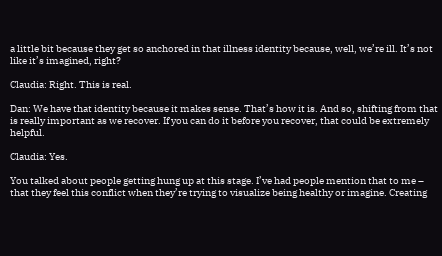a little bit because they get so anchored in that illness identity because, well, we’re ill. It’s not like it’s imagined, right?

Claudia: Right. This is real.

Dan: We have that identity because it makes sense. That’s how it is. And so, shifting from that is really important as we recover. If you can do it before you recover, that could be extremely helpful.

Claudia: Yes.

You talked about people getting hung up at this stage. I’ve had people mention that to me – that they feel this conflict when they’re trying to visualize being healthy or imagine. Creating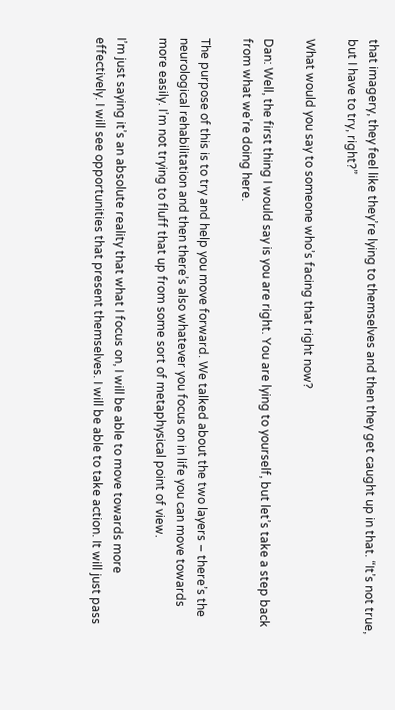that imagery, they feel like they’re lying to themselves and then they get caught up in that. “It’s not true, but I have to try, right?”

What would you say to someone who’s facing that right now?

Dan: Well, the first thing I would say is you are right. You are lying to yourself, but let’s take a step back from what we’re doing here.

The purpose of this is to try and help you move forward. We talked about the two layers – there’s the neurological rehabilitation and then there’s also whatever you focus on in life you can move towards more easily. I’m not trying to fluff that up from some sort of metaphysical point of view.

I’m just saying it’s an absolute reality that what I focus on, I will be able to move towards more effectively. I will see opportunities that present themselves. I will be able to take action. It will just pass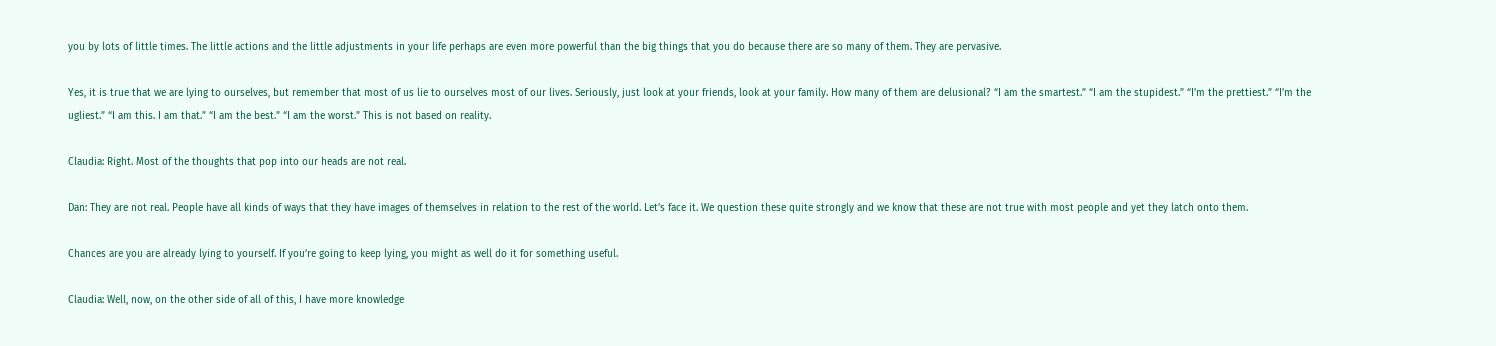you by lots of little times. The little actions and the little adjustments in your life perhaps are even more powerful than the big things that you do because there are so many of them. They are pervasive.

Yes, it is true that we are lying to ourselves, but remember that most of us lie to ourselves most of our lives. Seriously, just look at your friends, look at your family. How many of them are delusional? “I am the smartest.” “I am the stupidest.” “I’m the prettiest.” “I’m the ugliest.” “I am this. I am that.” “I am the best.” “I am the worst.” This is not based on reality.

Claudia: Right. Most of the thoughts that pop into our heads are not real.

Dan: They are not real. People have all kinds of ways that they have images of themselves in relation to the rest of the world. Let’s face it. We question these quite strongly and we know that these are not true with most people and yet they latch onto them.

Chances are you are already lying to yourself. If you’re going to keep lying, you might as well do it for something useful.

Claudia: Well, now, on the other side of all of this, I have more knowledge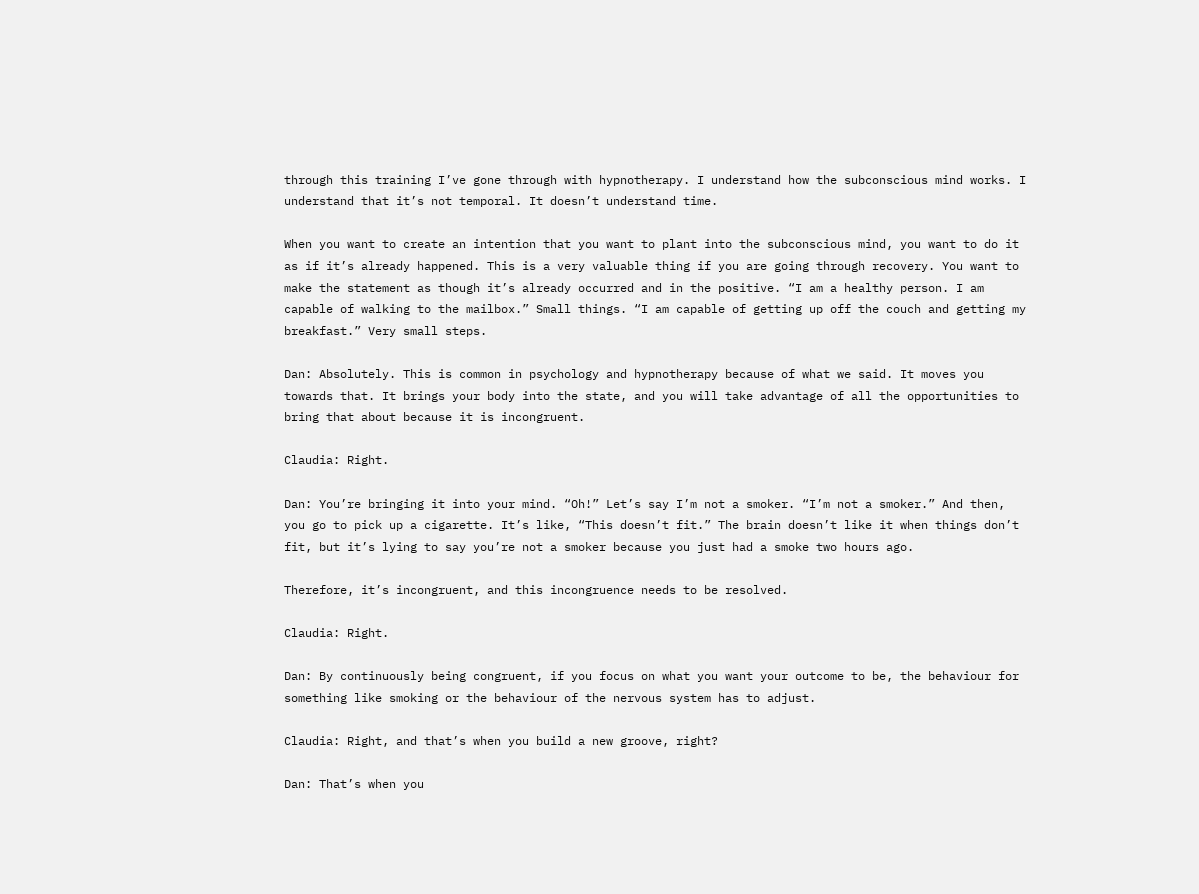through this training I’ve gone through with hypnotherapy. I understand how the subconscious mind works. I understand that it’s not temporal. It doesn’t understand time.

When you want to create an intention that you want to plant into the subconscious mind, you want to do it as if it’s already happened. This is a very valuable thing if you are going through recovery. You want to make the statement as though it’s already occurred and in the positive. “I am a healthy person. I am capable of walking to the mailbox.” Small things. “I am capable of getting up off the couch and getting my breakfast.” Very small steps.

Dan: Absolutely. This is common in psychology and hypnotherapy because of what we said. It moves you towards that. It brings your body into the state, and you will take advantage of all the opportunities to bring that about because it is incongruent.

Claudia: Right.

Dan: You’re bringing it into your mind. “Oh!” Let’s say I’m not a smoker. “I’m not a smoker.” And then, you go to pick up a cigarette. It’s like, “This doesn’t fit.” The brain doesn’t like it when things don’t fit, but it’s lying to say you’re not a smoker because you just had a smoke two hours ago.

Therefore, it’s incongruent, and this incongruence needs to be resolved.

Claudia: Right.

Dan: By continuously being congruent, if you focus on what you want your outcome to be, the behaviour for something like smoking or the behaviour of the nervous system has to adjust.

Claudia: Right, and that’s when you build a new groove, right?

Dan: That’s when you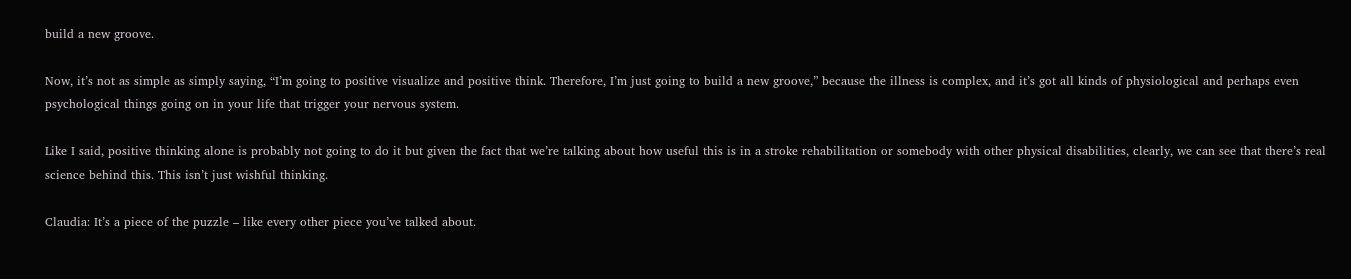build a new groove.

Now, it’s not as simple as simply saying, “I’m going to positive visualize and positive think. Therefore, I’m just going to build a new groove,” because the illness is complex, and it’s got all kinds of physiological and perhaps even psychological things going on in your life that trigger your nervous system.

Like I said, positive thinking alone is probably not going to do it but given the fact that we’re talking about how useful this is in a stroke rehabilitation or somebody with other physical disabilities, clearly, we can see that there’s real science behind this. This isn’t just wishful thinking.

Claudia: It’s a piece of the puzzle – like every other piece you’ve talked about.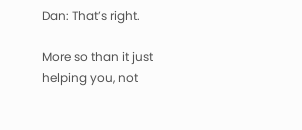Dan: That’s right.

More so than it just helping you, not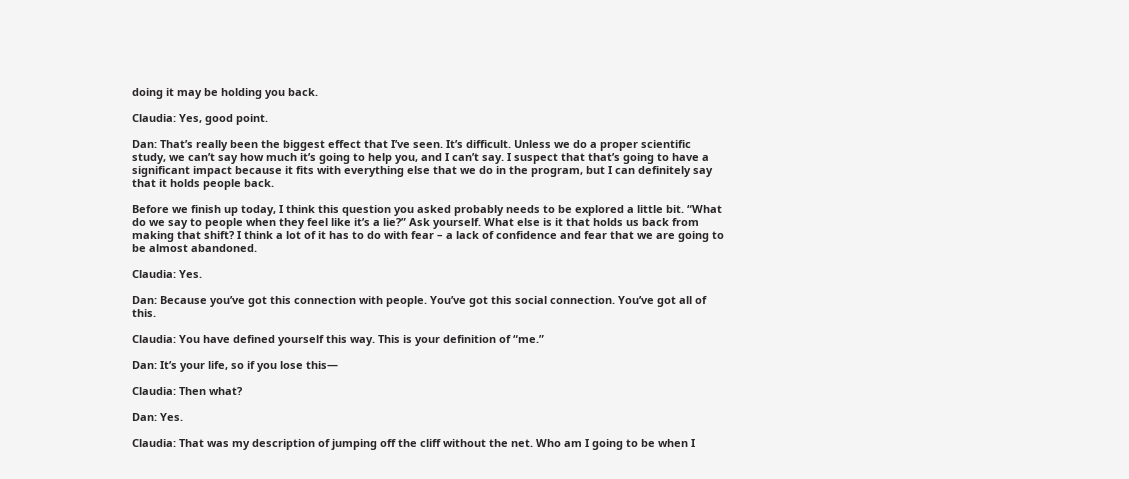doing it may be holding you back.

Claudia: Yes, good point.

Dan: That’s really been the biggest effect that I’ve seen. It’s difficult. Unless we do a proper scientific study, we can’t say how much it’s going to help you, and I can’t say. I suspect that that’s going to have a significant impact because it fits with everything else that we do in the program, but I can definitely say that it holds people back.

Before we finish up today, I think this question you asked probably needs to be explored a little bit. “What do we say to people when they feel like it’s a lie?” Ask yourself. What else is it that holds us back from making that shift? I think a lot of it has to do with fear – a lack of confidence and fear that we are going to be almost abandoned.

Claudia: Yes.

Dan: Because you’ve got this connection with people. You’ve got this social connection. You’ve got all of this.

Claudia: You have defined yourself this way. This is your definition of “me.”

Dan: It’s your life, so if you lose this—

Claudia: Then what?

Dan: Yes.

Claudia: That was my description of jumping off the cliff without the net. Who am I going to be when I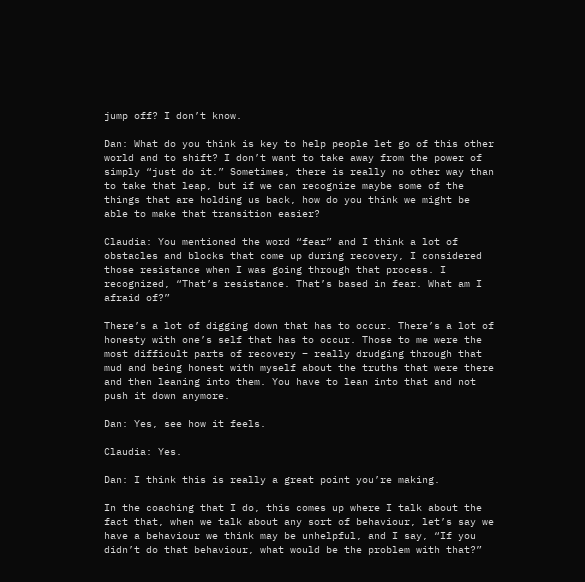jump off? I don’t know.

Dan: What do you think is key to help people let go of this other world and to shift? I don’t want to take away from the power of simply “just do it.” Sometimes, there is really no other way than to take that leap, but if we can recognize maybe some of the things that are holding us back, how do you think we might be able to make that transition easier?

Claudia: You mentioned the word “fear” and I think a lot of obstacles and blocks that come up during recovery, I considered those resistance when I was going through that process. I recognized, “That’s resistance. That’s based in fear. What am I afraid of?”

There’s a lot of digging down that has to occur. There’s a lot of honesty with one’s self that has to occur. Those to me were the most difficult parts of recovery – really drudging through that mud and being honest with myself about the truths that were there and then leaning into them. You have to lean into that and not push it down anymore.

Dan: Yes, see how it feels.

Claudia: Yes.

Dan: I think this is really a great point you’re making.

In the coaching that I do, this comes up where I talk about the fact that, when we talk about any sort of behaviour, let’s say we have a behaviour we think may be unhelpful, and I say, “If you didn’t do that behaviour, what would be the problem with that?”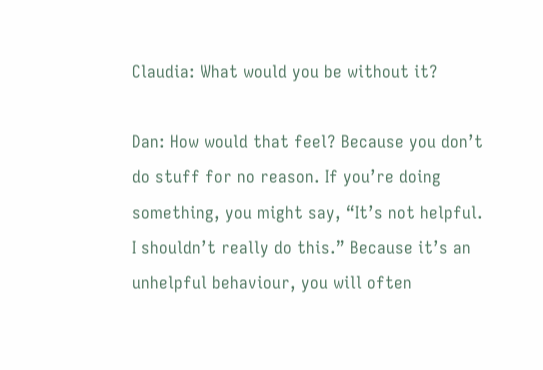Claudia: What would you be without it?

Dan: How would that feel? Because you don’t do stuff for no reason. If you’re doing something, you might say, “It’s not helpful. I shouldn’t really do this.” Because it’s an unhelpful behaviour, you will often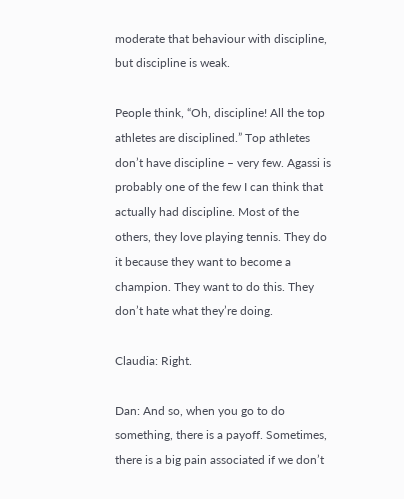moderate that behaviour with discipline, but discipline is weak.

People think, “Oh, discipline! All the top athletes are disciplined.” Top athletes don’t have discipline – very few. Agassi is probably one of the few I can think that actually had discipline. Most of the others, they love playing tennis. They do it because they want to become a champion. They want to do this. They don’t hate what they’re doing.

Claudia: Right.

Dan: And so, when you go to do something, there is a payoff. Sometimes, there is a big pain associated if we don’t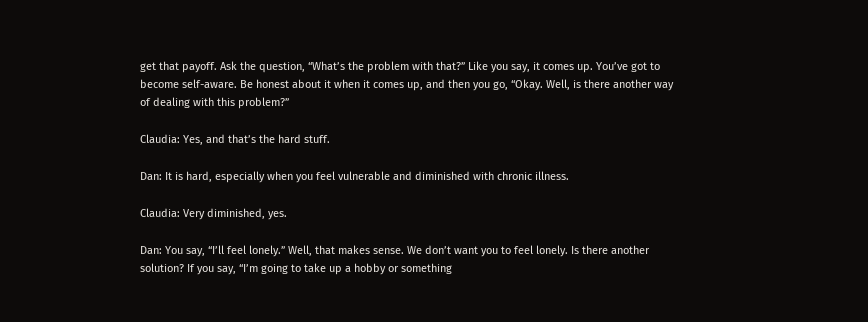get that payoff. Ask the question, “What’s the problem with that?” Like you say, it comes up. You’ve got to become self-aware. Be honest about it when it comes up, and then you go, “Okay. Well, is there another way of dealing with this problem?”

Claudia: Yes, and that’s the hard stuff.

Dan: It is hard, especially when you feel vulnerable and diminished with chronic illness.

Claudia: Very diminished, yes.

Dan: You say, “I’ll feel lonely.” Well, that makes sense. We don’t want you to feel lonely. Is there another solution? If you say, “I’m going to take up a hobby or something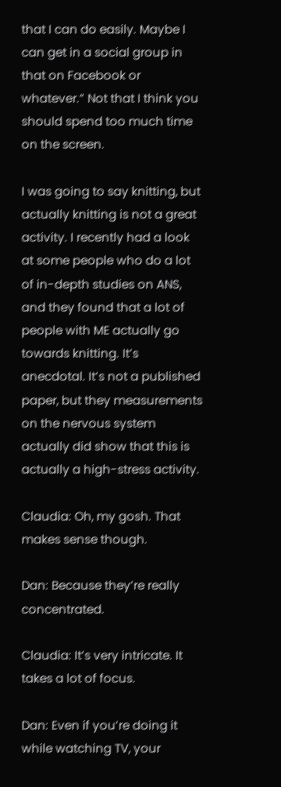that I can do easily. Maybe I can get in a social group in that on Facebook or whatever.” Not that I think you should spend too much time on the screen.

I was going to say knitting, but actually knitting is not a great activity. I recently had a look at some people who do a lot of in-depth studies on ANS, and they found that a lot of people with ME actually go towards knitting. It’s anecdotal. It’s not a published paper, but they measurements on the nervous system actually did show that this is actually a high-stress activity.

Claudia: Oh, my gosh. That makes sense though.

Dan: Because they’re really concentrated.

Claudia: It’s very intricate. It takes a lot of focus.

Dan: Even if you’re doing it while watching TV, your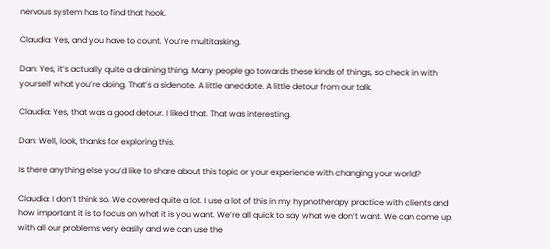nervous system has to find that hook.

Claudia: Yes, and you have to count. You’re multitasking.

Dan: Yes, it’s actually quite a draining thing. Many people go towards these kinds of things, so check in with yourself what you’re doing. That’s a sidenote. A little anecdote. A little detour from our talk.

Claudia: Yes, that was a good detour. I liked that. That was interesting.

Dan: Well, look, thanks for exploring this.

Is there anything else you’d like to share about this topic or your experience with changing your world?

Claudia: I don’t think so. We covered quite a lot. I use a lot of this in my hypnotherapy practice with clients and how important it is to focus on what it is you want. We’re all quick to say what we don’t want. We can come up with all our problems very easily and we can use the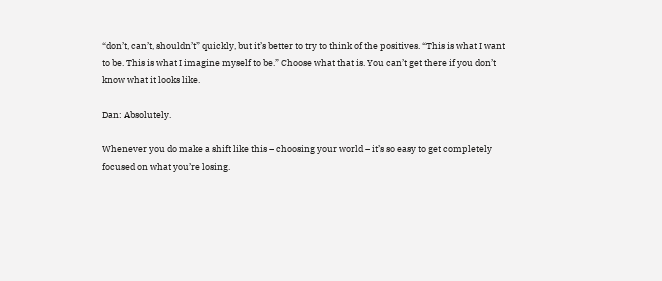“don’t, can’t, shouldn’t” quickly, but it’s better to try to think of the positives. “This is what I want to be. This is what I imagine myself to be.” Choose what that is. You can’t get there if you don’t know what it looks like.

Dan: Absolutely.

Whenever you do make a shift like this – choosing your world – it’s so easy to get completely focused on what you’re losing.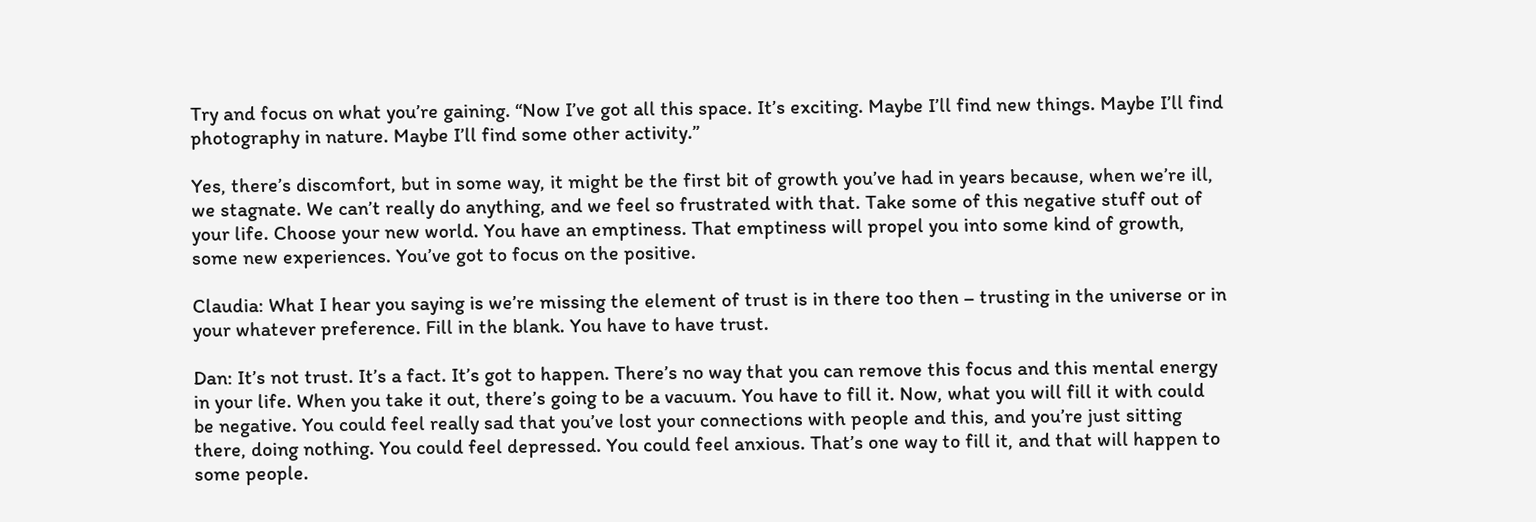Try and focus on what you’re gaining. “Now I’ve got all this space. It’s exciting. Maybe I’ll find new things. Maybe I’ll find photography in nature. Maybe I’ll find some other activity.”

Yes, there’s discomfort, but in some way, it might be the first bit of growth you’ve had in years because, when we’re ill, we stagnate. We can’t really do anything, and we feel so frustrated with that. Take some of this negative stuff out of your life. Choose your new world. You have an emptiness. That emptiness will propel you into some kind of growth, some new experiences. You’ve got to focus on the positive.

Claudia: What I hear you saying is we’re missing the element of trust is in there too then – trusting in the universe or in your whatever preference. Fill in the blank. You have to have trust.

Dan: It’s not trust. It’s a fact. It’s got to happen. There’s no way that you can remove this focus and this mental energy in your life. When you take it out, there’s going to be a vacuum. You have to fill it. Now, what you will fill it with could be negative. You could feel really sad that you’ve lost your connections with people and this, and you’re just sitting there, doing nothing. You could feel depressed. You could feel anxious. That’s one way to fill it, and that will happen to some people.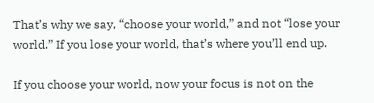That’s why we say, “choose your world,” and not “lose your world.” If you lose your world, that’s where you’ll end up.

If you choose your world, now your focus is not on the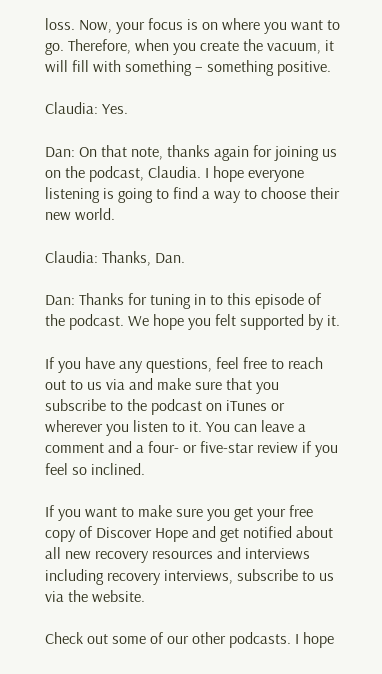loss. Now, your focus is on where you want to go. Therefore, when you create the vacuum, it will fill with something – something positive.

Claudia: Yes.

Dan: On that note, thanks again for joining us on the podcast, Claudia. I hope everyone listening is going to find a way to choose their new world.

Claudia: Thanks, Dan.

Dan: Thanks for tuning in to this episode of the podcast. We hope you felt supported by it.

If you have any questions, feel free to reach out to us via and make sure that you subscribe to the podcast on iTunes or wherever you listen to it. You can leave a comment and a four- or five-star review if you feel so inclined.

If you want to make sure you get your free copy of Discover Hope and get notified about all new recovery resources and interviews including recovery interviews, subscribe to us via the website.

Check out some of our other podcasts. I hope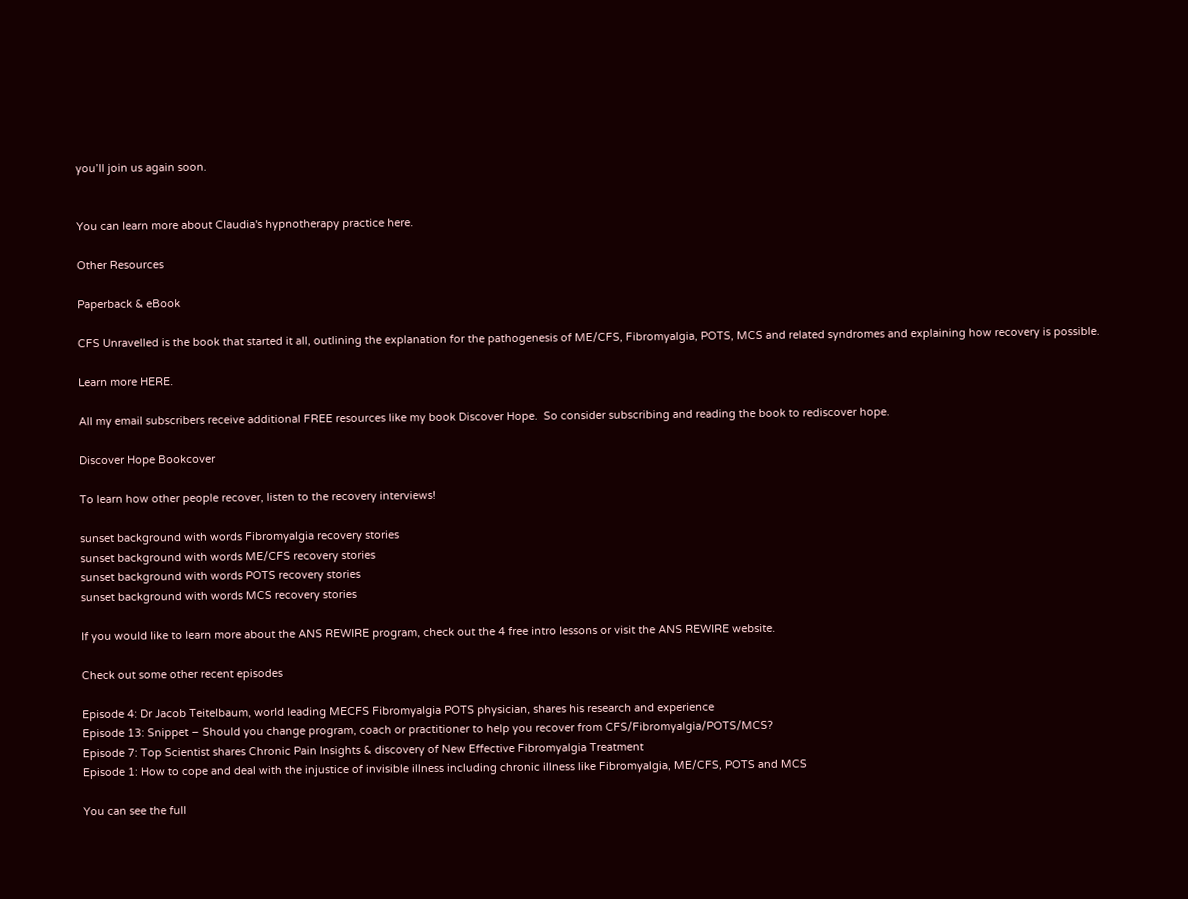you’ll join us again soon.


You can learn more about Claudia's hypnotherapy practice here.

Other Resources

Paperback & eBook

CFS Unravelled is the book that started it all, outlining the explanation for the pathogenesis of ME/CFS, Fibromyalgia, POTS, MCS and related syndromes and explaining how recovery is possible.

Learn more HERE.

All my email subscribers receive additional FREE resources like my book Discover Hope.  So consider subscribing and reading the book to rediscover hope.

Discover Hope Bookcover

To learn how other people recover, listen to the recovery interviews!

sunset background with words Fibromyalgia recovery stories
sunset background with words ME/CFS recovery stories
sunset background with words POTS recovery stories
sunset background with words MCS recovery stories

If you would like to learn more about the ANS REWIRE program, check out the 4 free intro lessons or visit the ANS REWIRE website.

Check out some other recent episodes

Episode 4: Dr Jacob Teitelbaum, world leading MECFS Fibromyalgia POTS physician, shares his research and experience
Episode 13: Snippet – Should you change program, coach or practitioner to help you recover from CFS/Fibromyalgia/POTS/MCS?
Episode 7: Top Scientist shares Chronic Pain Insights & discovery of New Effective Fibromyalgia Treatment
Episode 1: How to cope and deal with the injustice of invisible illness including chronic illness like Fibromyalgia, ME/CFS, POTS and MCS

You can see the full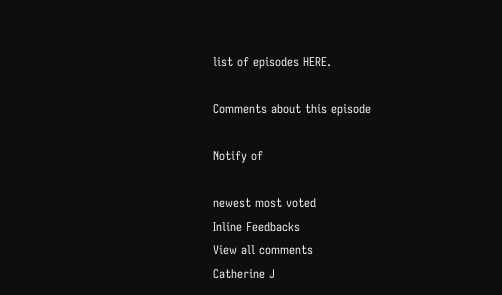list of episodes HERE.

Comments about this episode

Notify of

newest most voted
Inline Feedbacks
View all comments
Catherine J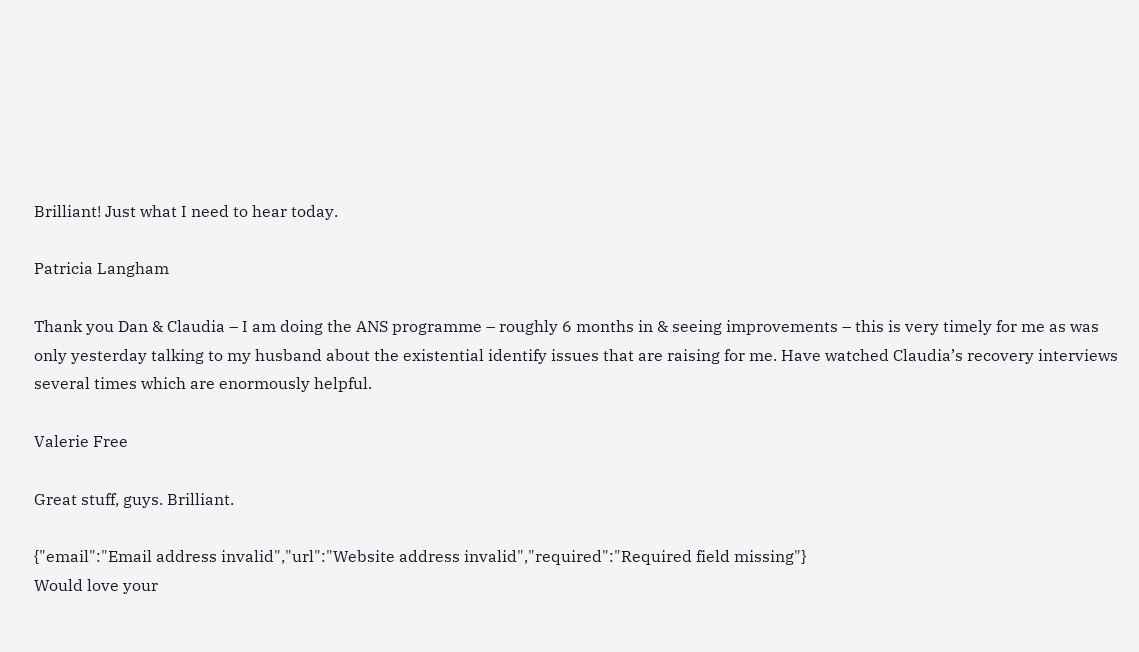Brilliant! Just what I need to hear today.

Patricia Langham

Thank you Dan & Claudia – I am doing the ANS programme – roughly 6 months in & seeing improvements – this is very timely for me as was only yesterday talking to my husband about the existential identify issues that are raising for me. Have watched Claudia’s recovery interviews several times which are enormously helpful.

Valerie Free

Great stuff, guys. Brilliant.

{"email":"Email address invalid","url":"Website address invalid","required":"Required field missing"}
Would love your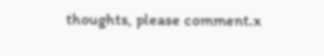thoughts, please comment.x